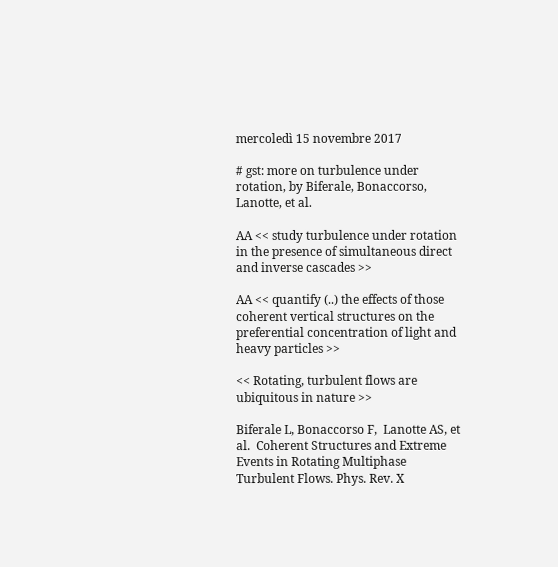mercoledì 15 novembre 2017

# gst: more on turbulence under rotation, by Biferale, Bonaccorso, Lanotte, et al.

AA << study turbulence under rotation in the presence of simultaneous direct and inverse cascades >>

AA << quantify (..) the effects of those coherent vertical structures on the preferential concentration of light and heavy particles >>

<< Rotating, turbulent flows are ubiquitous in nature >>

Biferale L, Bonaccorso F,  Lanotte AS, et al.  Coherent Structures and Extreme Events in Rotating Multiphase Turbulent Flows. Phys. Rev. X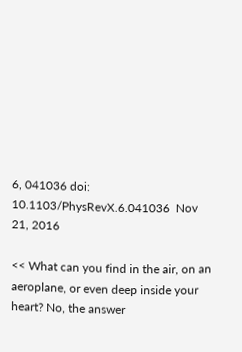6, 041036 doi: 10.1103/PhysRevX.6.041036  Nov 21, 2016

<< What can you find in the air, on an aeroplane, or even deep inside your heart? No, the answer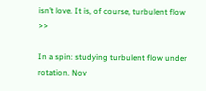isn’t love. It is, of course, turbulent flow >>

In a spin: studying turbulent flow under rotation. Nov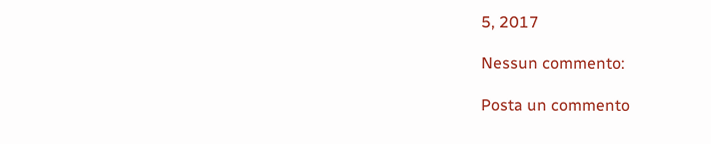5, 2017

Nessun commento:

Posta un commento